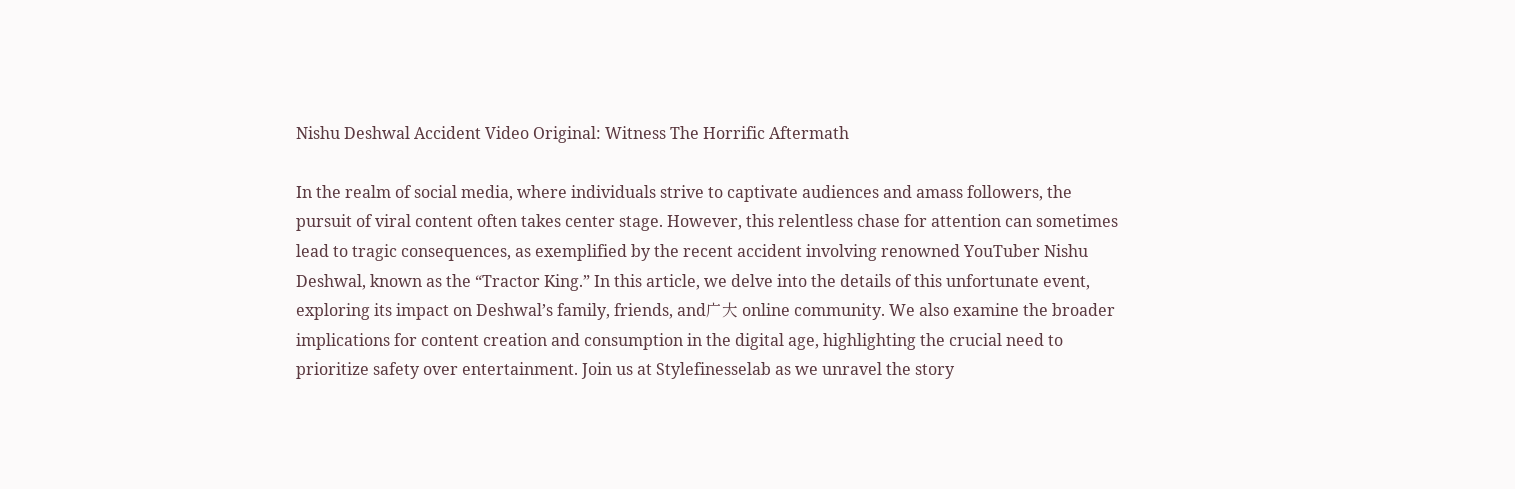Nishu Deshwal Accident Video Original: Witness The Horrific Aftermath

In the realm of social media, where individuals strive to captivate audiences and amass followers, the pursuit of viral content often takes center stage. However, this relentless chase for attention can sometimes lead to tragic consequences, as exemplified by the recent accident involving renowned YouTuber Nishu Deshwal, known as the “Tractor King.” In this article, we delve into the details of this unfortunate event, exploring its impact on Deshwal’s family, friends, and广大 online community. We also examine the broader implications for content creation and consumption in the digital age, highlighting the crucial need to prioritize safety over entertainment. Join us at Stylefinesselab as we unravel the story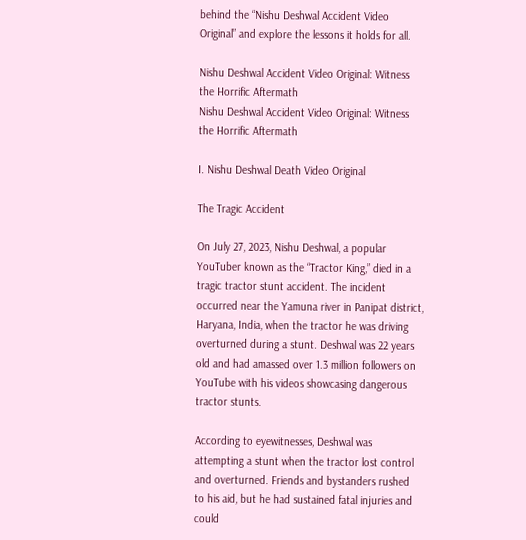behind the “Nishu Deshwal Accident Video Original” and explore the lessons it holds for all.

Nishu Deshwal Accident Video Original: Witness the Horrific Aftermath
Nishu Deshwal Accident Video Original: Witness the Horrific Aftermath

I. Nishu Deshwal Death Video Original

The Tragic Accident

On July 27, 2023, Nishu Deshwal, a popular YouTuber known as the “Tractor King,” died in a tragic tractor stunt accident. The incident occurred near the Yamuna river in Panipat district, Haryana, India, when the tractor he was driving overturned during a stunt. Deshwal was 22 years old and had amassed over 1.3 million followers on YouTube with his videos showcasing dangerous tractor stunts.

According to eyewitnesses, Deshwal was attempting a stunt when the tractor lost control and overturned. Friends and bystanders rushed to his aid, but he had sustained fatal injuries and could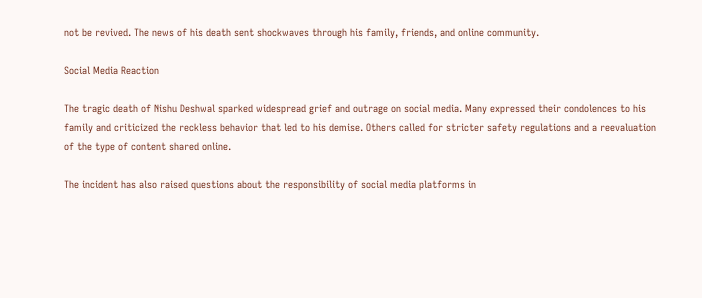not be revived. The news of his death sent shockwaves through his family, friends, and online community.

Social Media Reaction

The tragic death of Nishu Deshwal sparked widespread grief and outrage on social media. Many expressed their condolences to his family and criticized the reckless behavior that led to his demise. Others called for stricter safety regulations and a reevaluation of the type of content shared online.

The incident has also raised questions about the responsibility of social media platforms in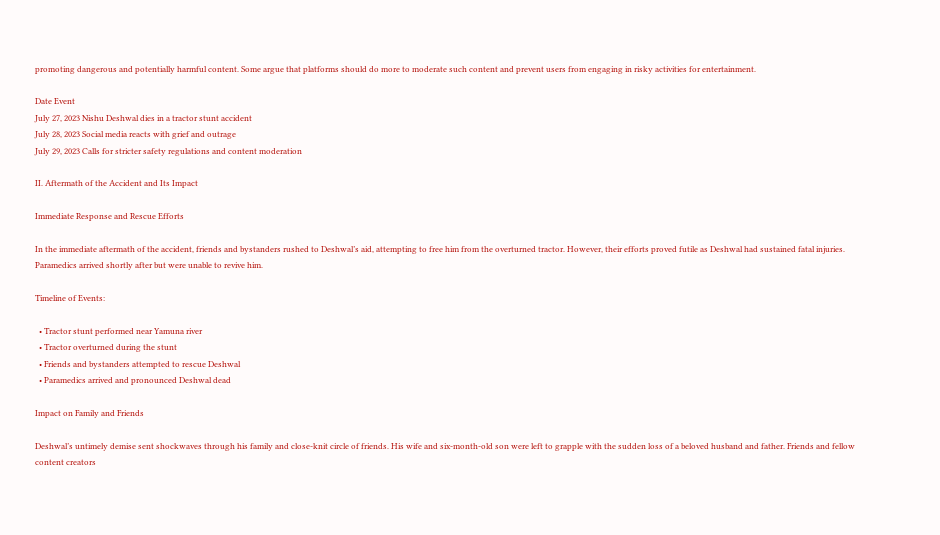promoting dangerous and potentially harmful content. Some argue that platforms should do more to moderate such content and prevent users from engaging in risky activities for entertainment.

Date Event
July 27, 2023 Nishu Deshwal dies in a tractor stunt accident
July 28, 2023 Social media reacts with grief and outrage
July 29, 2023 Calls for stricter safety regulations and content moderation

II. Aftermath of the Accident and Its Impact

Immediate Response and Rescue Efforts

In the immediate aftermath of the accident, friends and bystanders rushed to Deshwal’s aid, attempting to free him from the overturned tractor. However, their efforts proved futile as Deshwal had sustained fatal injuries. Paramedics arrived shortly after but were unable to revive him.

Timeline of Events:

  • Tractor stunt performed near Yamuna river
  • Tractor overturned during the stunt
  • Friends and bystanders attempted to rescue Deshwal
  • Paramedics arrived and pronounced Deshwal dead

Impact on Family and Friends

Deshwal’s untimely demise sent shockwaves through his family and close-knit circle of friends. His wife and six-month-old son were left to grapple with the sudden loss of a beloved husband and father. Friends and fellow content creators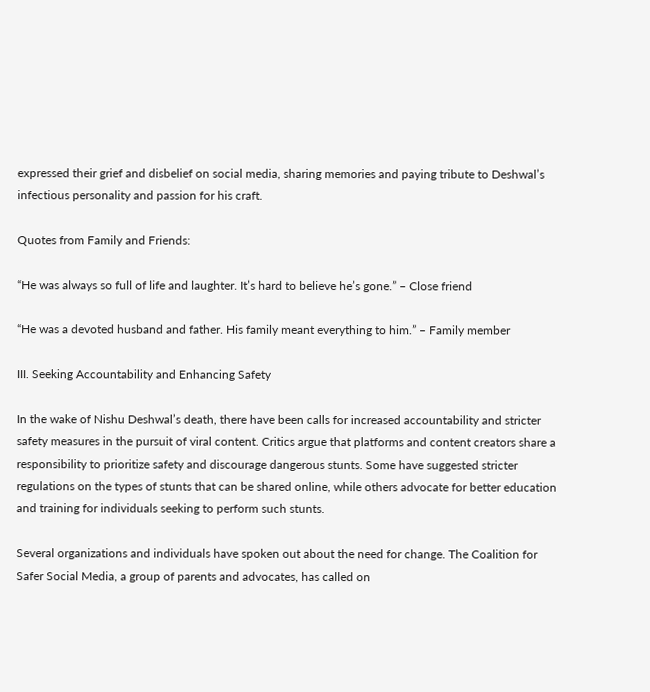expressed their grief and disbelief on social media, sharing memories and paying tribute to Deshwal’s infectious personality and passion for his craft.

Quotes from Family and Friends:

“He was always so full of life and laughter. It’s hard to believe he’s gone.” – Close friend

“He was a devoted husband and father. His family meant everything to him.” – Family member

III. Seeking Accountability and Enhancing Safety

In the wake of Nishu Deshwal’s death, there have been calls for increased accountability and stricter safety measures in the pursuit of viral content. Critics argue that platforms and content creators share a responsibility to prioritize safety and discourage dangerous stunts. Some have suggested stricter regulations on the types of stunts that can be shared online, while others advocate for better education and training for individuals seeking to perform such stunts.

Several organizations and individuals have spoken out about the need for change. The Coalition for Safer Social Media, a group of parents and advocates, has called on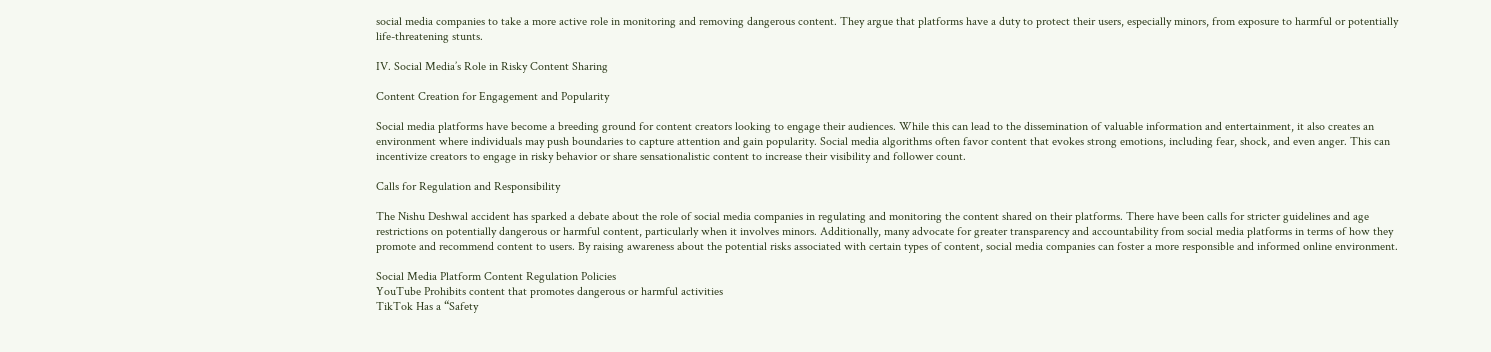social media companies to take a more active role in monitoring and removing dangerous content. They argue that platforms have a duty to protect their users, especially minors, from exposure to harmful or potentially life-threatening stunts.

IV. Social Media’s Role in Risky Content Sharing

Content Creation for Engagement and Popularity

Social media platforms have become a breeding ground for content creators looking to engage their audiences. While this can lead to the dissemination of valuable information and entertainment, it also creates an environment where individuals may push boundaries to capture attention and gain popularity. Social media algorithms often favor content that evokes strong emotions, including fear, shock, and even anger. This can incentivize creators to engage in risky behavior or share sensationalistic content to increase their visibility and follower count.

Calls for Regulation and Responsibility

The Nishu Deshwal accident has sparked a debate about the role of social media companies in regulating and monitoring the content shared on their platforms. There have been calls for stricter guidelines and age restrictions on potentially dangerous or harmful content, particularly when it involves minors. Additionally, many advocate for greater transparency and accountability from social media platforms in terms of how they promote and recommend content to users. By raising awareness about the potential risks associated with certain types of content, social media companies can foster a more responsible and informed online environment.

Social Media Platform Content Regulation Policies
YouTube Prohibits content that promotes dangerous or harmful activities
TikTok Has a “Safety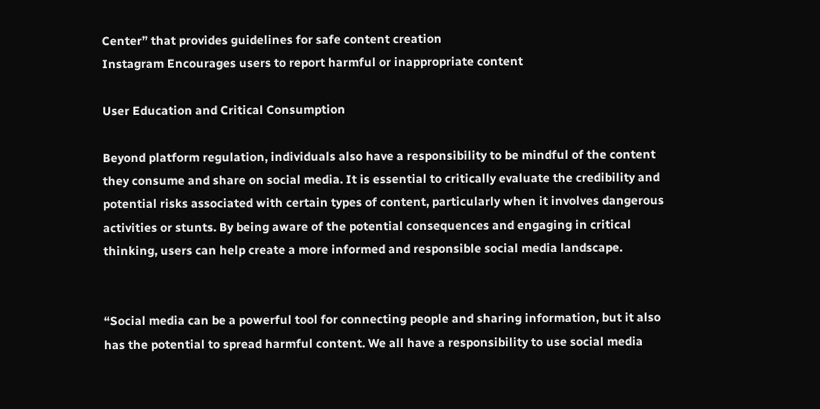Center” that provides guidelines for safe content creation
Instagram Encourages users to report harmful or inappropriate content

User Education and Critical Consumption

Beyond platform regulation, individuals also have a responsibility to be mindful of the content they consume and share on social media. It is essential to critically evaluate the credibility and potential risks associated with certain types of content, particularly when it involves dangerous activities or stunts. By being aware of the potential consequences and engaging in critical thinking, users can help create a more informed and responsible social media landscape.


“Social media can be a powerful tool for connecting people and sharing information, but it also has the potential to spread harmful content. We all have a responsibility to use social media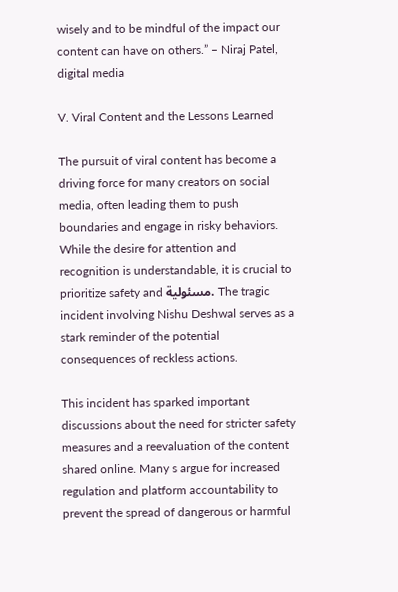wisely and to be mindful of the impact our content can have on others.” – Niraj Patel, digital media

V. Viral Content and the Lessons Learned

The pursuit of viral content has become a driving force for many creators on social media, often leading them to push boundaries and engage in risky behaviors. While the desire for attention and recognition is understandable, it is crucial to prioritize safety and مسئولية. The tragic incident involving Nishu Deshwal serves as a stark reminder of the potential consequences of reckless actions.

This incident has sparked important discussions about the need for stricter safety measures and a reevaluation of the content shared online. Many s argue for increased regulation and platform accountability to prevent the spread of dangerous or harmful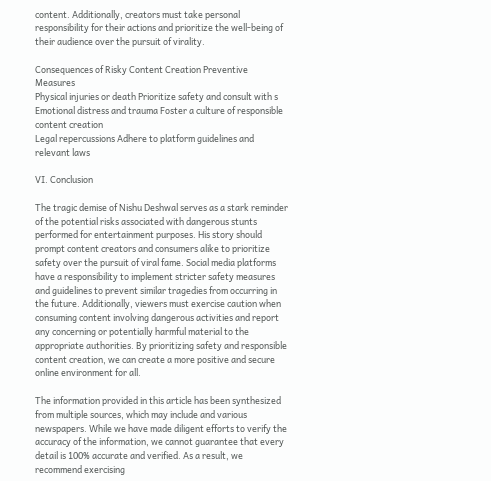content. Additionally, creators must take personal responsibility for their actions and prioritize the well-being of their audience over the pursuit of virality.

Consequences of Risky Content Creation Preventive Measures
Physical injuries or death Prioritize safety and consult with s
Emotional distress and trauma Foster a culture of responsible content creation
Legal repercussions Adhere to platform guidelines and relevant laws

VI. Conclusion

The tragic demise of Nishu Deshwal serves as a stark reminder of the potential risks associated with dangerous stunts performed for entertainment purposes. His story should prompt content creators and consumers alike to prioritize safety over the pursuit of viral fame. Social media platforms have a responsibility to implement stricter safety measures and guidelines to prevent similar tragedies from occurring in the future. Additionally, viewers must exercise caution when consuming content involving dangerous activities and report any concerning or potentially harmful material to the appropriate authorities. By prioritizing safety and responsible content creation, we can create a more positive and secure online environment for all.

The information provided in this article has been synthesized from multiple sources, which may include and various newspapers. While we have made diligent efforts to verify the accuracy of the information, we cannot guarantee that every detail is 100% accurate and verified. As a result, we recommend exercising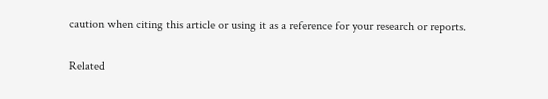caution when citing this article or using it as a reference for your research or reports.

Related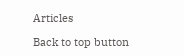Articles

Back to top button